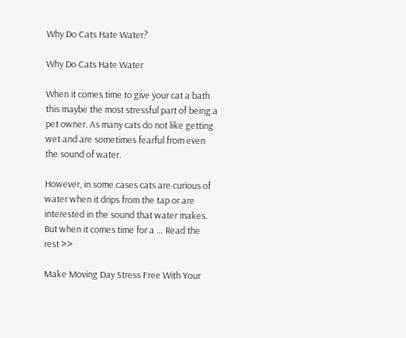Why Do Cats Hate Water?

Why Do Cats Hate Water

When it comes time to give your cat a bath this maybe the most stressful part of being a pet owner. As many cats do not like getting wet and are sometimes fearful from even the sound of water.

However, in some cases cats are curious of water when it drips from the tap or are interested in the sound that water makes. But when it comes time for a … Read the rest >>

Make Moving Day Stress Free With Your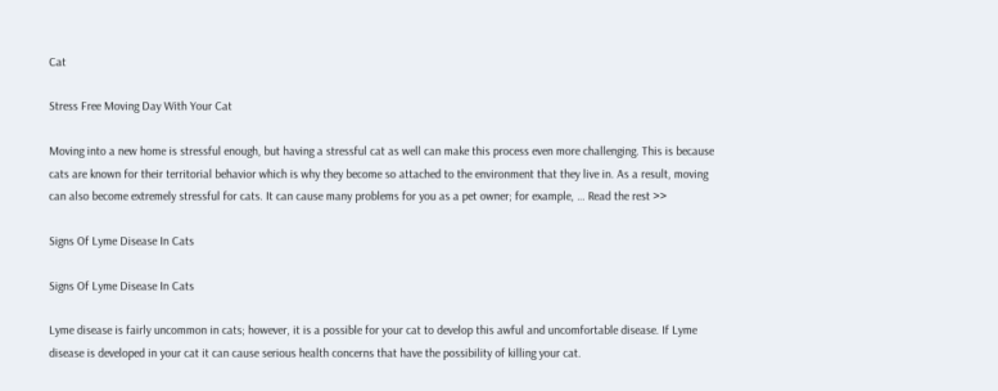Cat

Stress Free Moving Day With Your Cat

Moving into a new home is stressful enough, but having a stressful cat as well can make this process even more challenging. This is because cats are known for their territorial behavior which is why they become so attached to the environment that they live in. As a result, moving can also become extremely stressful for cats. It can cause many problems for you as a pet owner; for example, … Read the rest >>

Signs Of Lyme Disease In Cats

Signs Of Lyme Disease In Cats

Lyme disease is fairly uncommon in cats; however, it is a possible for your cat to develop this awful and uncomfortable disease. If Lyme disease is developed in your cat it can cause serious health concerns that have the possibility of killing your cat.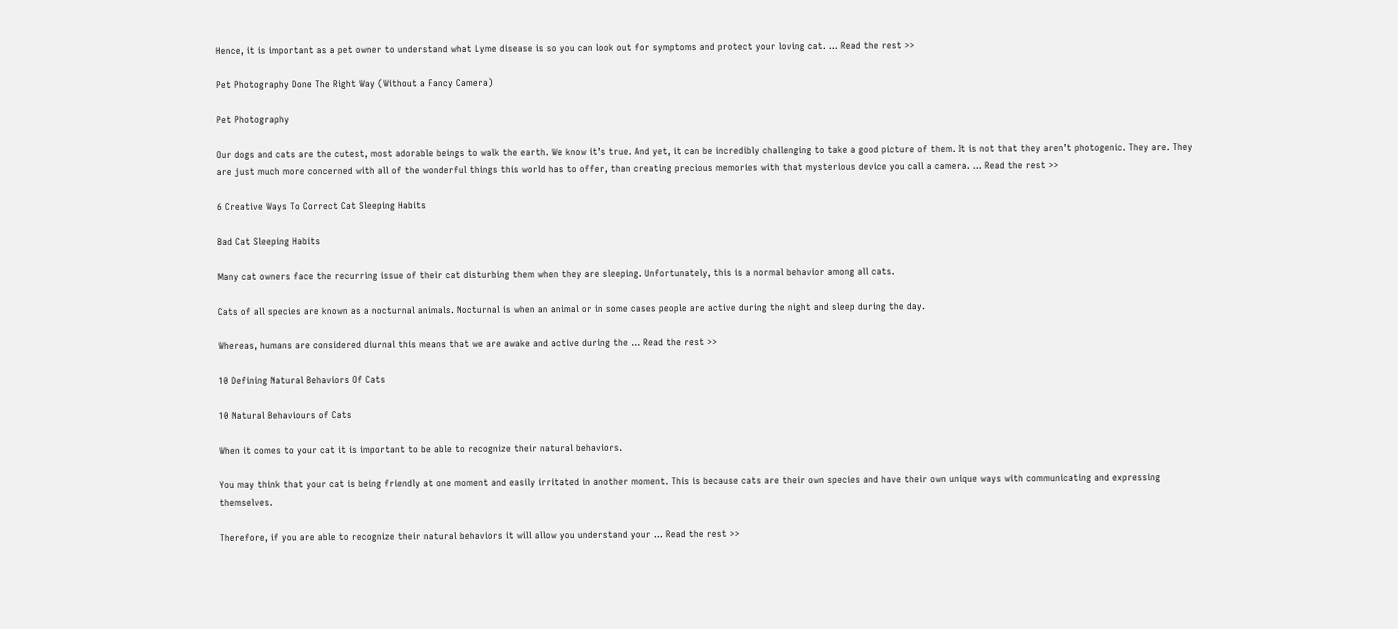Hence, it is important as a pet owner to understand what Lyme disease is so you can look out for symptoms and protect your loving cat. … Read the rest >>

Pet Photography Done The Right Way (Without a Fancy Camera)

Pet Photography

Our dogs and cats are the cutest, most adorable beings to walk the earth. We know it’s true. And yet, it can be incredibly challenging to take a good picture of them. It is not that they aren’t photogenic. They are. They are just much more concerned with all of the wonderful things this world has to offer, than creating precious memories with that mysterious device you call a camera. … Read the rest >>

6 Creative Ways To Correct Cat Sleeping Habits

Bad Cat Sleeping Habits

Many cat owners face the recurring issue of their cat disturbing them when they are sleeping. Unfortunately, this is a normal behavior among all cats.

Cats of all species are known as a nocturnal animals. Nocturnal is when an animal or in some cases people are active during the night and sleep during the day.

Whereas, humans are considered diurnal this means that we are awake and active during the … Read the rest >>

10 Defining Natural Behaviors Of Cats

10 Natural Behaviours of Cats

When it comes to your cat it is important to be able to recognize their natural behaviors.

You may think that your cat is being friendly at one moment and easily irritated in another moment. This is because cats are their own species and have their own unique ways with communicating and expressing themselves.

Therefore, if you are able to recognize their natural behaviors it will allow you understand your … Read the rest >>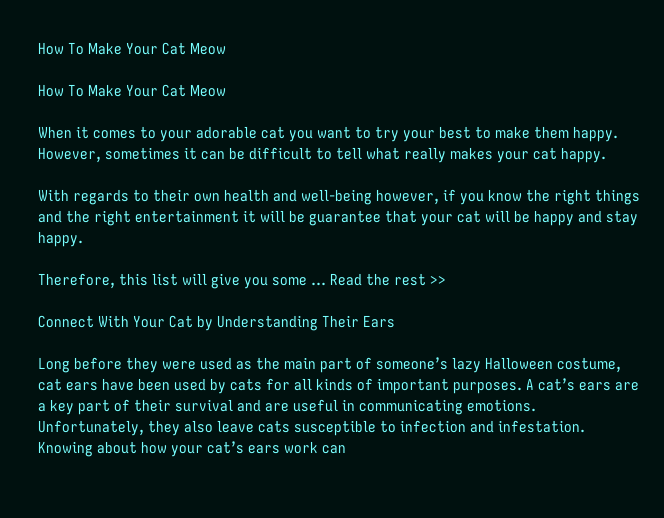How To Make Your Cat Meow

How To Make Your Cat Meow

When it comes to your adorable cat you want to try your best to make them happy. However, sometimes it can be difficult to tell what really makes your cat happy.

With regards to their own health and well-being however, if you know the right things and the right entertainment it will be guarantee that your cat will be happy and stay happy.

Therefore, this list will give you some … Read the rest >>

Connect With Your Cat by Understanding Their Ears

Long before they were used as the main part of someone’s lazy Halloween costume, cat ears have been used by cats for all kinds of important purposes. A cat’s ears are a key part of their survival and are useful in communicating emotions. Unfortunately, they also leave cats susceptible to infection and infestation. Knowing about how your cat’s ears work can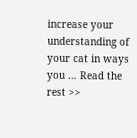increase your understanding of your cat in ways you … Read the rest >>